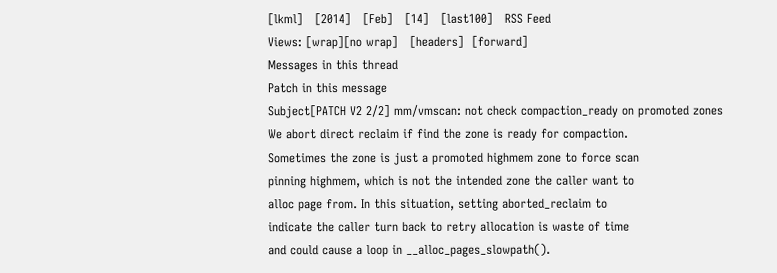[lkml]   [2014]   [Feb]   [14]   [last100]   RSS Feed
Views: [wrap][no wrap]   [headers]  [forward]
Messages in this thread
Patch in this message
Subject[PATCH V2 2/2] mm/vmscan: not check compaction_ready on promoted zones
We abort direct reclaim if find the zone is ready for compaction.
Sometimes the zone is just a promoted highmem zone to force scan
pinning highmem, which is not the intended zone the caller want to
alloc page from. In this situation, setting aborted_reclaim to
indicate the caller turn back to retry allocation is waste of time
and could cause a loop in __alloc_pages_slowpath().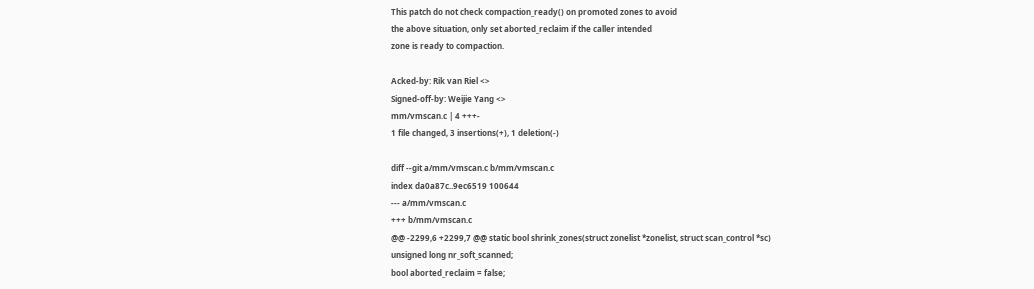This patch do not check compaction_ready() on promoted zones to avoid
the above situation, only set aborted_reclaim if the caller intended
zone is ready to compaction.

Acked-by: Rik van Riel <>
Signed-off-by: Weijie Yang <>
mm/vmscan.c | 4 +++-
1 file changed, 3 insertions(+), 1 deletion(-)

diff --git a/mm/vmscan.c b/mm/vmscan.c
index da0a87c..9ec6519 100644
--- a/mm/vmscan.c
+++ b/mm/vmscan.c
@@ -2299,6 +2299,7 @@ static bool shrink_zones(struct zonelist *zonelist, struct scan_control *sc)
unsigned long nr_soft_scanned;
bool aborted_reclaim = false;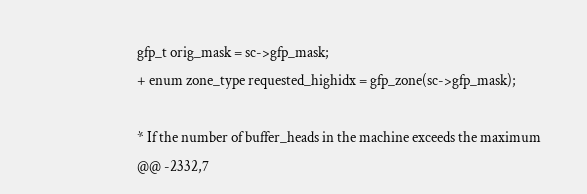gfp_t orig_mask = sc->gfp_mask;
+ enum zone_type requested_highidx = gfp_zone(sc->gfp_mask);

* If the number of buffer_heads in the machine exceeds the maximum
@@ -2332,7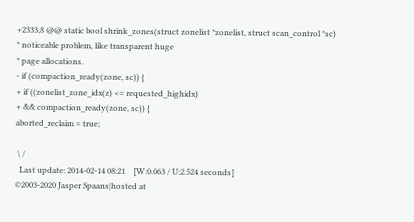+2333,8 @@ static bool shrink_zones(struct zonelist *zonelist, struct scan_control *sc)
* noticeable problem, like transparent huge
* page allocations.
- if (compaction_ready(zone, sc)) {
+ if ((zonelist_zone_idx(z) <= requested_highidx)
+ && compaction_ready(zone, sc)) {
aborted_reclaim = true;

 \ /
  Last update: 2014-02-14 08:21    [W:0.063 / U:2.524 seconds]
©2003-2020 Jasper Spaans|hosted at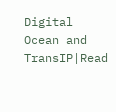Digital Ocean and TransIP|Read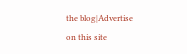the blog|Advertise on this site